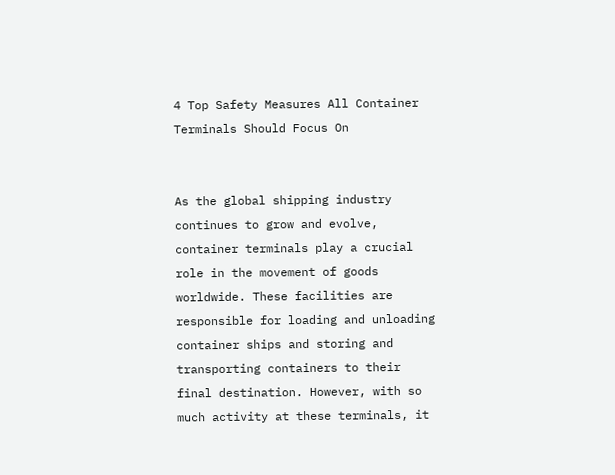4 Top Safety Measures All Container Terminals Should Focus On


As the global shipping industry continues to grow and evolve, container terminals play a crucial role in the movement of goods worldwide. These facilities are responsible for loading and unloading container ships and storing and transporting containers to their final destination. However, with so much activity at these terminals, it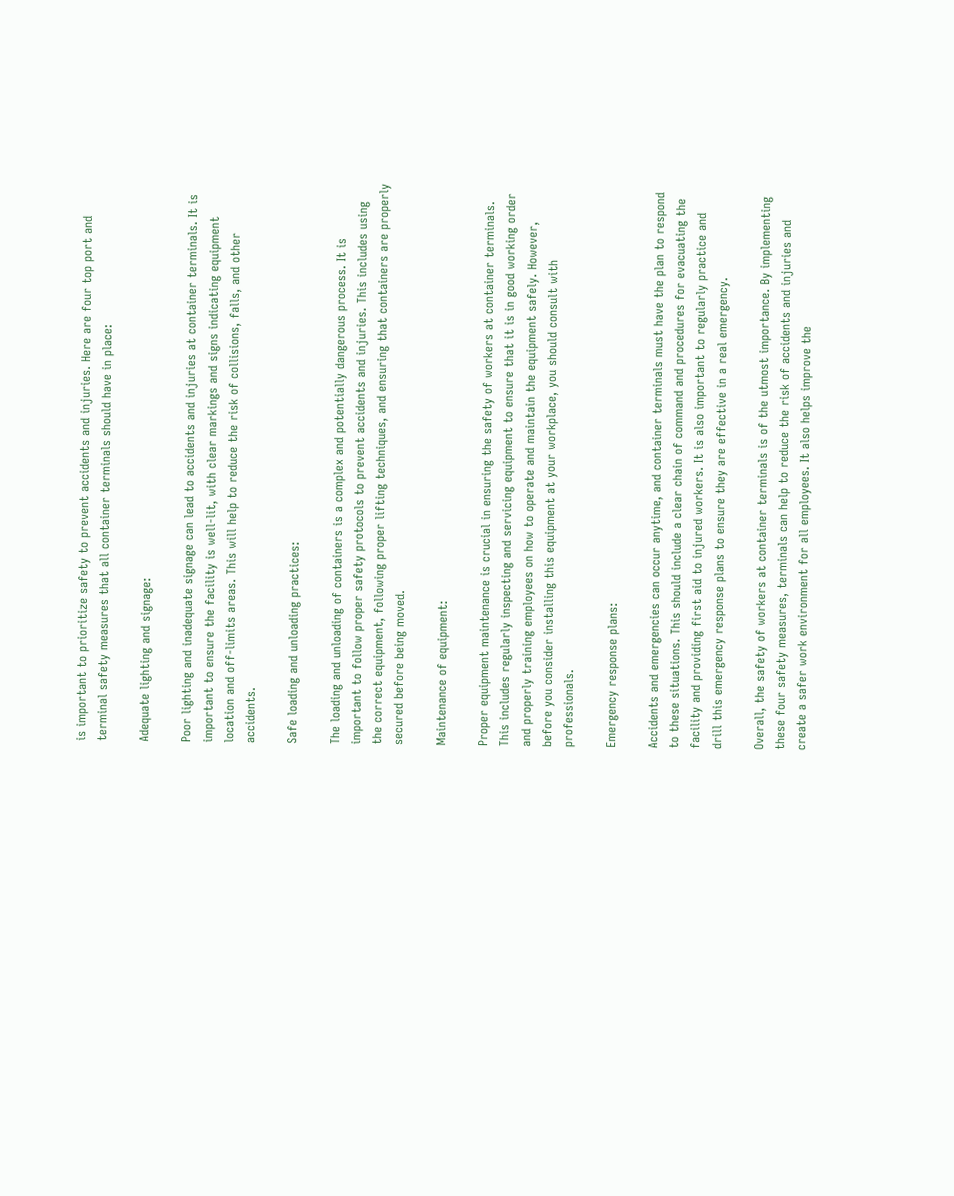is important to prioritize safety to prevent accidents and injuries. Here are four top port and terminal safety measures that all container terminals should have in place:

Adequate lighting and signage:

Poor lighting and inadequate signage can lead to accidents and injuries at container terminals. It is important to ensure the facility is well-lit, with clear markings and signs indicating equipment location and off-limits areas. This will help to reduce the risk of collisions, falls, and other accidents.

Safe loading and unloading practices:

The loading and unloading of containers is a complex and potentially dangerous process. It is important to follow proper safety protocols to prevent accidents and injuries. This includes using the correct equipment, following proper lifting techniques, and ensuring that containers are properly secured before being moved.

Maintenance of equipment:

Proper equipment maintenance is crucial in ensuring the safety of workers at container terminals. This includes regularly inspecting and servicing equipment to ensure that it is in good working order and properly training employees on how to operate and maintain the equipment safely. However, before you consider installing this equipment at your workplace, you should consult with professionals.

Emergency response plans:

Accidents and emergencies can occur anytime, and container terminals must have the plan to respond to these situations. This should include a clear chain of command and procedures for evacuating the facility and providing first aid to injured workers. It is also important to regularly practice and drill this emergency response plans to ensure they are effective in a real emergency.

Overall, the safety of workers at container terminals is of the utmost importance. By implementing these four safety measures, terminals can help to reduce the risk of accidents and injuries and create a safer work environment for all employees. It also helps improve the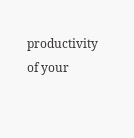productivity of your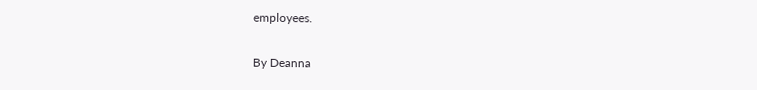employees.

By Deanna